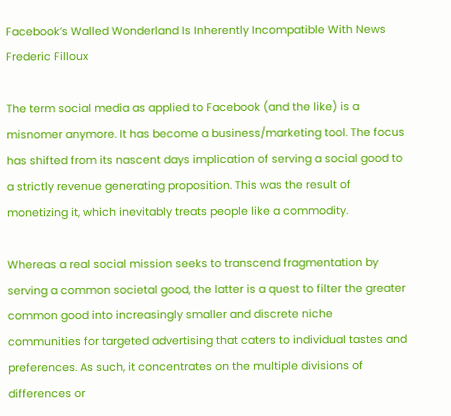Facebook’s Walled Wonderland Is Inherently Incompatible With News
Frederic Filloux

The term social media as applied to Facebook (and the like) is a misnomer anymore. It has become a business/marketing tool. The focus has shifted from its nascent days implication of serving a social good to a strictly revenue generating proposition. This was the result of monetizing it, which inevitably treats people like a commodity.

Whereas a real social mission seeks to transcend fragmentation by serving a common societal good, the latter is a quest to filter the greater common good into increasingly smaller and discrete niche communities for targeted advertising that caters to individual tastes and preferences. As such, it concentrates on the multiple divisions of differences or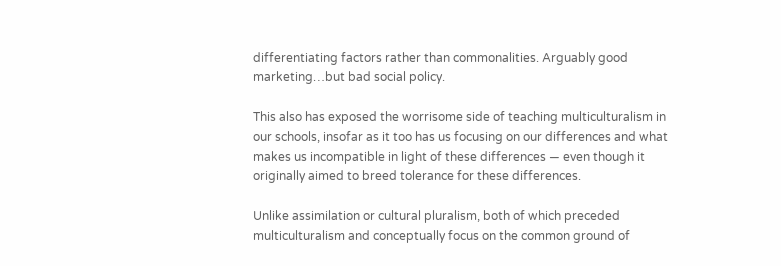differentiating factors rather than commonalities. Arguably good marketing…but bad social policy.

This also has exposed the worrisome side of teaching multiculturalism in our schools, insofar as it too has us focusing on our differences and what makes us incompatible in light of these differences — even though it originally aimed to breed tolerance for these differences.

Unlike assimilation or cultural pluralism, both of which preceded multiculturalism and conceptually focus on the common ground of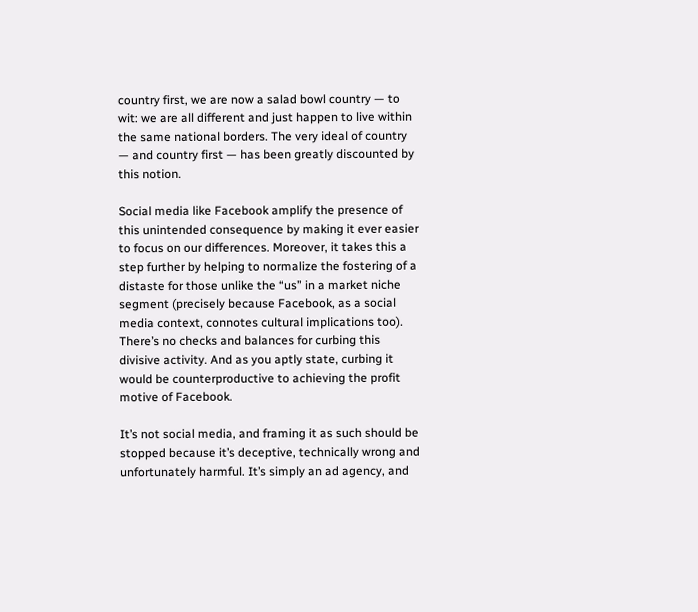country first, we are now a salad bowl country — to wit: we are all different and just happen to live within the same national borders. The very ideal of country — and country first — has been greatly discounted by this notion.

Social media like Facebook amplify the presence of this unintended consequence by making it ever easier to focus on our differences. Moreover, it takes this a step further by helping to normalize the fostering of a distaste for those unlike the “us” in a market niche segment (precisely because Facebook, as a social media context, connotes cultural implications too). There’s no checks and balances for curbing this divisive activity. And as you aptly state, curbing it would be counterproductive to achieving the profit motive of Facebook.

It’s not social media, and framing it as such should be stopped because it’s deceptive, technically wrong and unfortunately harmful. It’s simply an ad agency, and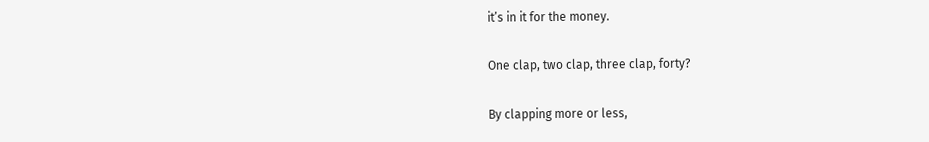it’s in it for the money.

One clap, two clap, three clap, forty?

By clapping more or less,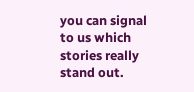you can signal to us which stories really stand out.